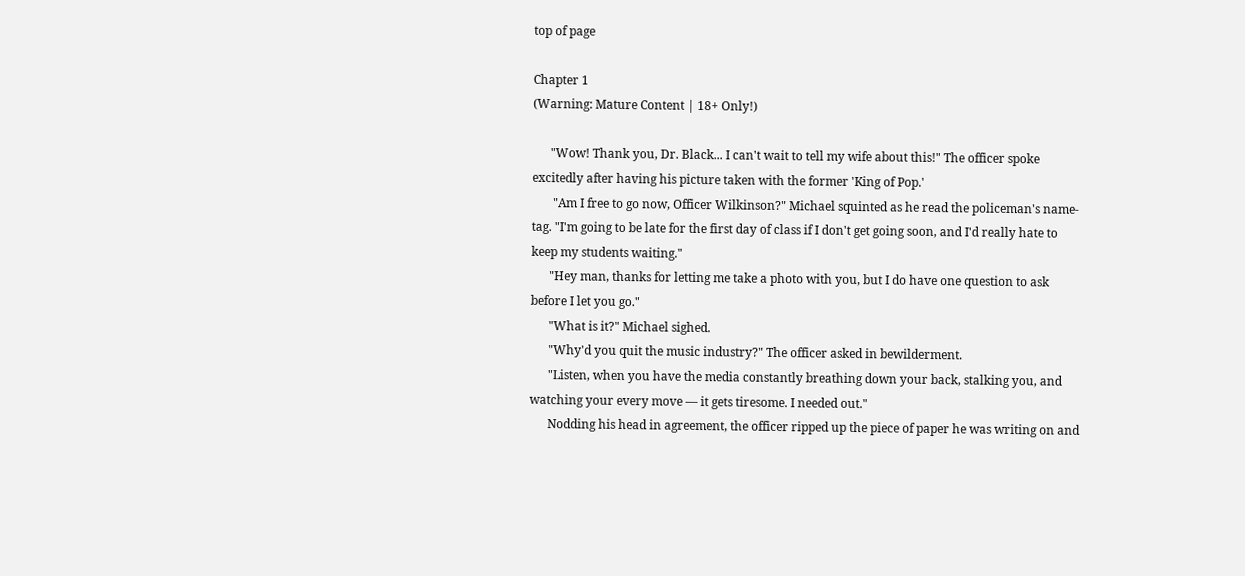top of page

Chapter 1
(Warning: Mature Content | 18+ Only!)

      "Wow! Thank you, Dr. Black... I can't wait to tell my wife about this!" The officer spoke excitedly after having his picture taken with the former 'King of Pop.'
       "Am I free to go now, Officer Wilkinson?" Michael squinted as he read the policeman's name-tag. "I'm going to be late for the first day of class if I don't get going soon, and I'd really hate to keep my students waiting."
      "Hey man, thanks for letting me take a photo with you, but I do have one question to ask before I let you go."
      "What is it?" Michael sighed.
      "Why'd you quit the music industry?" The officer asked in bewilderment.
      "Listen, when you have the media constantly breathing down your back, stalking you, and watching your every move — it gets tiresome. I needed out."
      Nodding his head in agreement, the officer ripped up the piece of paper he was writing on and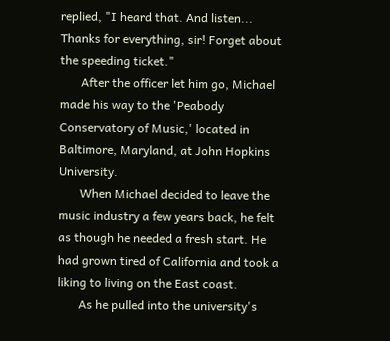replied, "I heard that. And listen... Thanks for everything, sir! Forget about the speeding ticket."
       After the officer let him go, Michael made his way to the 'Peabody Conservatory of Music,' located in Baltimore, Maryland, at John Hopkins University.
       When Michael decided to leave the music industry a few years back, he felt as though he needed a fresh start. He had grown tired of California and took a liking to living on the East coast.
       As he pulled into the university's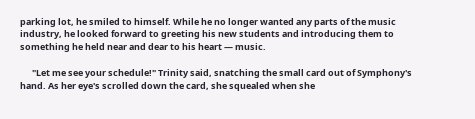parking lot, he smiled to himself. While he no longer wanted any parts of the music industry, he looked forward to greeting his new students and introducing them to something he held near and dear to his heart — music.

      "Let me see your schedule!" Trinity said, snatching the small card out of Symphony's hand. As her eye's scrolled down the card, she squealed when she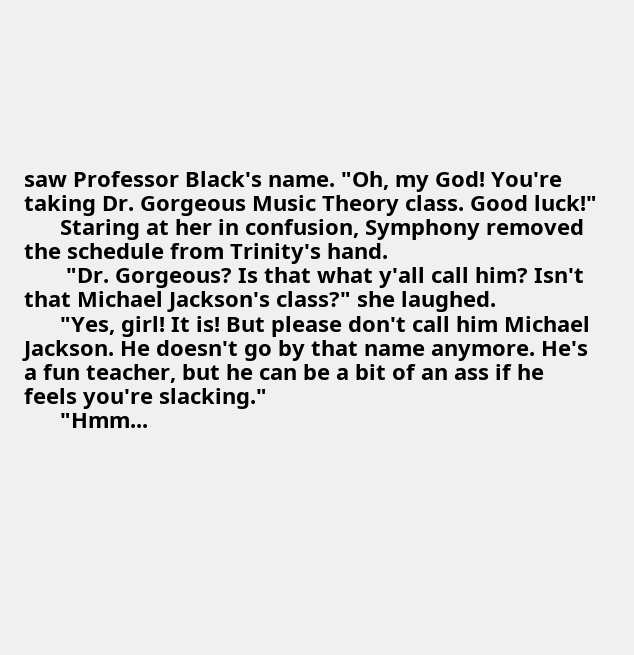saw Professor Black's name. "Oh, my God! You're taking Dr. Gorgeous Music Theory class. Good luck!"
      Staring at her in confusion, Symphony removed the schedule from Trinity's hand.
       "Dr. Gorgeous? Is that what y'all call him? Isn't that Michael Jackson's class?" she laughed.
      "Yes, girl! It is! But please don't call him Michael Jackson. He doesn't go by that name anymore. He's a fun teacher, but he can be a bit of an ass if he feels you're slacking."
      "Hmm...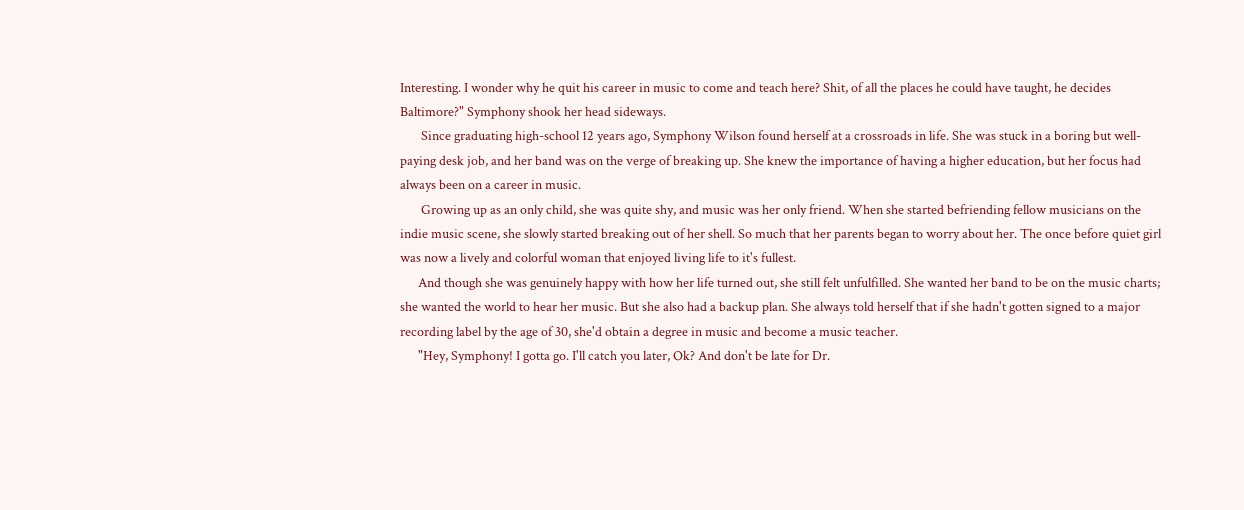Interesting. I wonder why he quit his career in music to come and teach here? Shit, of all the places he could have taught, he decides Baltimore?" Symphony shook her head sideways.
       Since graduating high-school 12 years ago, Symphony Wilson found herself at a crossroads in life. She was stuck in a boring but well-paying desk job, and her band was on the verge of breaking up. She knew the importance of having a higher education, but her focus had always been on a career in music.
       Growing up as an only child, she was quite shy, and music was her only friend. When she started befriending fellow musicians on the indie music scene, she slowly started breaking out of her shell. So much that her parents began to worry about her. The once before quiet girl was now a lively and colorful woman that enjoyed living life to it's fullest.
      And though she was genuinely happy with how her life turned out, she still felt unfulfilled. She wanted her band to be on the music charts; she wanted the world to hear her music. But she also had a backup plan. She always told herself that if she hadn't gotten signed to a major recording label by the age of 30, she'd obtain a degree in music and become a music teacher.
      "Hey, Symphony! I gotta go. I'll catch you later, Ok? And don't be late for Dr.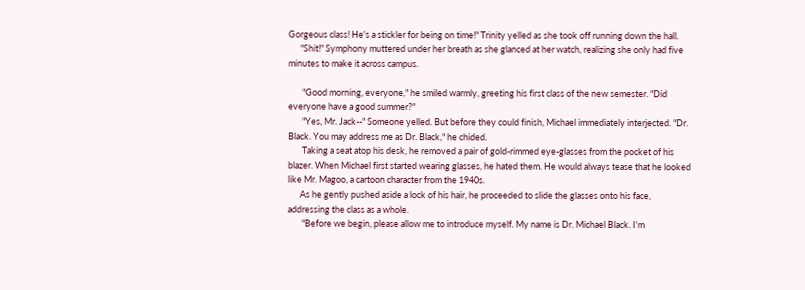Gorgeous class! He's a stickler for being on time!" Trinity yelled as she took off running down the hall.
      "Shit!" Symphony muttered under her breath as she glanced at her watch, realizing she only had five minutes to make it across campus.

       "Good morning, everyone," he smiled warmly, greeting his first class of the new semester. "Did everyone have a good summer?"
       "Yes, Mr. Jack--" Someone yelled. But before they could finish, Michael immediately interjected. "Dr. Black. You may address me as Dr. Black," he chided.
       Taking a seat atop his desk, he removed a pair of gold-rimmed eye-glasses from the pocket of his blazer. When Michael first started wearing glasses, he hated them. He would always tease that he looked like Mr. Magoo, a cartoon character from the 1940s.
      As he gently pushed aside a lock of his hair, he proceeded to slide the glasses onto his face, addressing the class as a whole.
       "Before we begin, please allow me to introduce myself. My name is Dr. Michael Black. I'm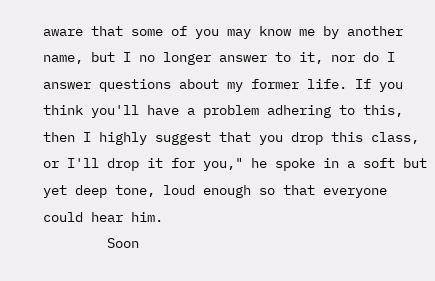aware that some of you may know me by another name, but I no longer answer to it, nor do I answer questions about my former life. If you think you'll have a problem adhering to this, then I highly suggest that you drop this class, or I'll drop it for you," he spoke in a soft but yet deep tone, loud enough so that everyone could hear him.
        Soon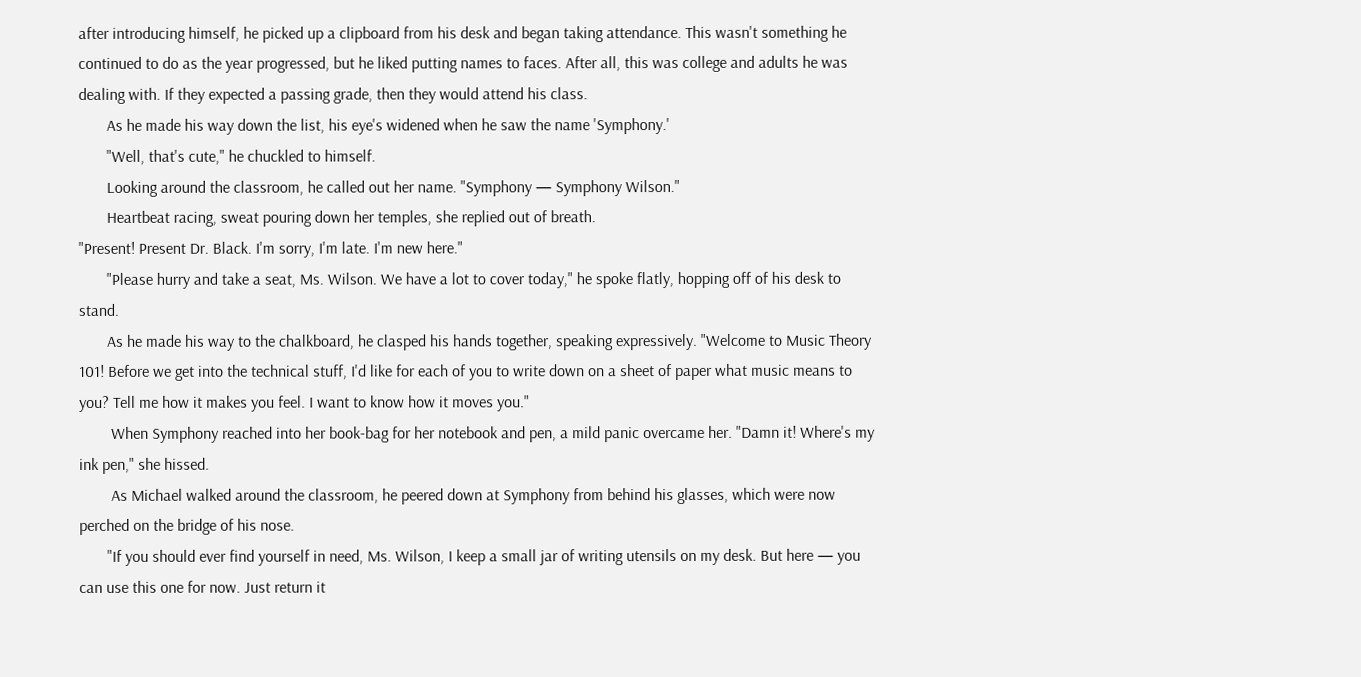after introducing himself, he picked up a clipboard from his desk and began taking attendance. This wasn't something he continued to do as the year progressed, but he liked putting names to faces. After all, this was college and adults he was dealing with. If they expected a passing grade, then they would attend his class.
       As he made his way down the list, his eye's widened when he saw the name 'Symphony.'
       "Well, that's cute," he chuckled to himself.
       Looking around the classroom, he called out her name. "Symphony — Symphony Wilson."
       Heartbeat racing, sweat pouring down her temples, she replied out of breath.
"Present! Present Dr. Black. I'm sorry, I'm late. I'm new here."
       "Please hurry and take a seat, Ms. Wilson. We have a lot to cover today," he spoke flatly, hopping off of his desk to stand.
       As he made his way to the chalkboard, he clasped his hands together, speaking expressively. "Welcome to Music Theory 101! Before we get into the technical stuff, I'd like for each of you to write down on a sheet of paper what music means to you? Tell me how it makes you feel. I want to know how it moves you."
        When Symphony reached into her book-bag for her notebook and pen, a mild panic overcame her. "Damn it! Where's my ink pen," she hissed.
        As Michael walked around the classroom, he peered down at Symphony from behind his glasses, which were now perched on the bridge of his nose.
       "If you should ever find yourself in need, Ms. Wilson, I keep a small jar of writing utensils on my desk. But here — you can use this one for now. Just return it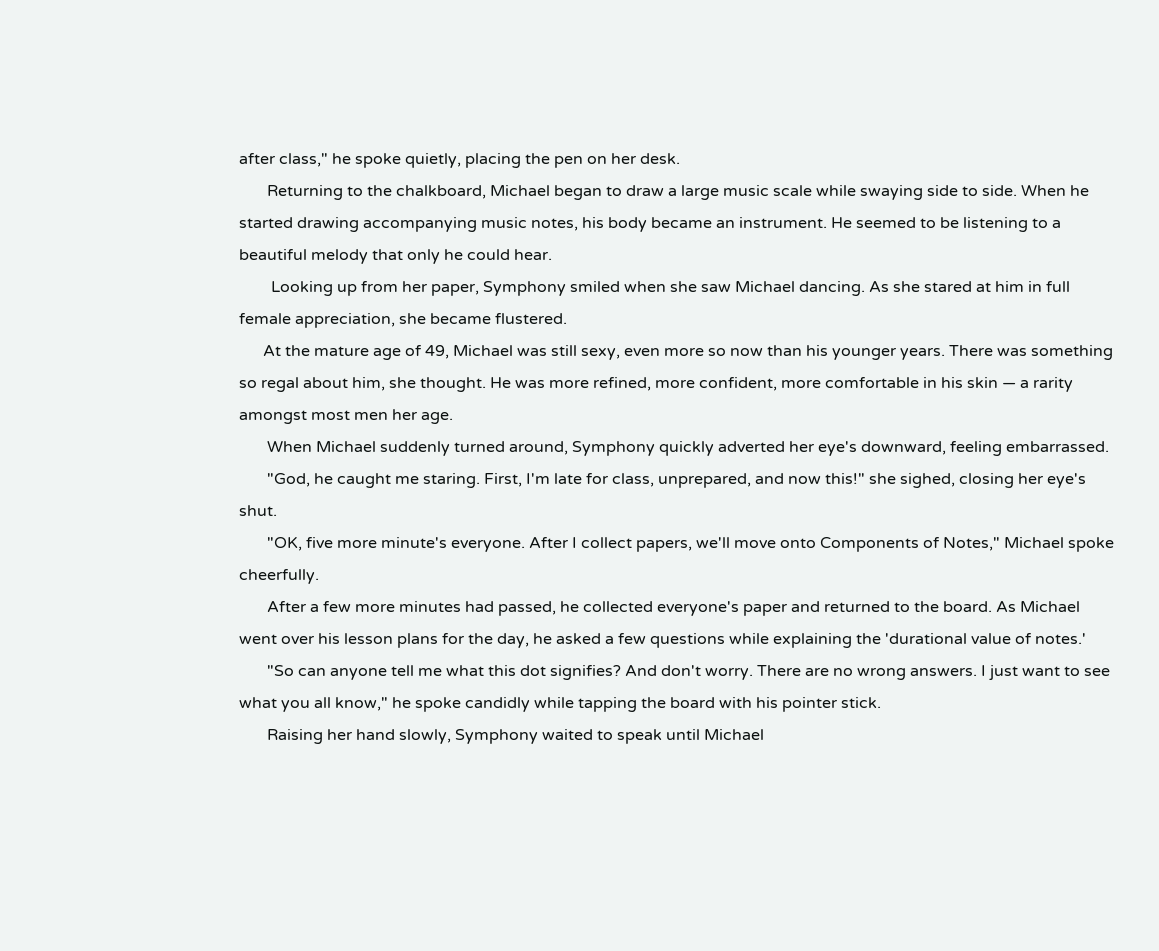after class," he spoke quietly, placing the pen on her desk.
       Returning to the chalkboard, Michael began to draw a large music scale while swaying side to side. When he started drawing accompanying music notes, his body became an instrument. He seemed to be listening to a beautiful melody that only he could hear.
        Looking up from her paper, Symphony smiled when she saw Michael dancing. As she stared at him in full female appreciation, she became flustered.
      At the mature age of 49, Michael was still sexy, even more so now than his younger years. There was something so regal about him, she thought. He was more refined, more confident, more comfortable in his skin — a rarity amongst most men her age.
       When Michael suddenly turned around, Symphony quickly adverted her eye's downward, feeling embarrassed.
       "God, he caught me staring. First, I'm late for class, unprepared, and now this!" she sighed, closing her eye's shut.
       "OK, five more minute's everyone. After I collect papers, we'll move onto Components of Notes," Michael spoke cheerfully.
       After a few more minutes had passed, he collected everyone's paper and returned to the board. As Michael went over his lesson plans for the day, he asked a few questions while explaining the 'durational value of notes.'
       "So can anyone tell me what this dot signifies? And don't worry. There are no wrong answers. I just want to see what you all know," he spoke candidly while tapping the board with his pointer stick.
       Raising her hand slowly, Symphony waited to speak until Michael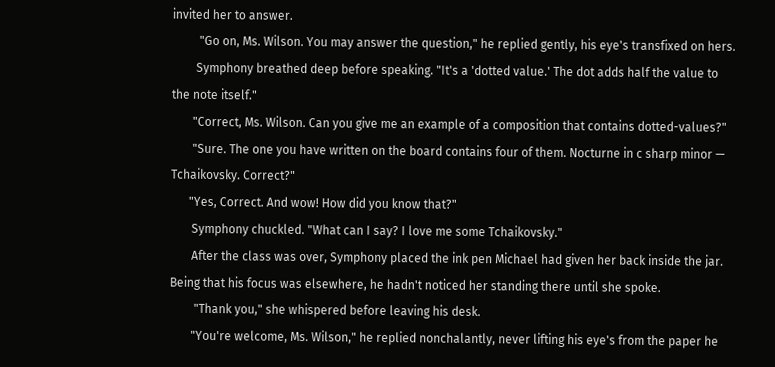invited her to answer.
         "Go on, Ms. Wilson. You may answer the question," he replied gently, his eye's transfixed on hers.
        Symphony breathed deep before speaking. "It's a 'dotted value.' The dot adds half the value to the note itself."
       "Correct, Ms. Wilson. Can you give me an example of a composition that contains dotted-values?"
       "Sure. The one you have written on the board contains four of them. Nocturne in c sharp minor — Tchaikovsky. Correct?"
      "Yes, Correct. And wow! How did you know that?"
       Symphony chuckled. "What can I say? I love me some Tchaikovsky."
       After the class was over, Symphony placed the ink pen Michael had given her back inside the jar. Being that his focus was elsewhere, he hadn't noticed her standing there until she spoke.
        "Thank you," she whispered before leaving his desk.
       "You're welcome, Ms. Wilson," he replied nonchalantly, never lifting his eye's from the paper he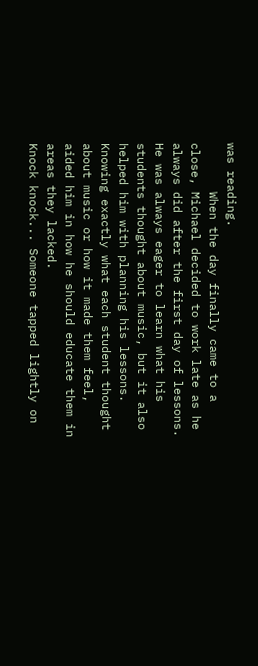was reading.
       When the day finally came to a close, Michael decided to work late as he always did after the first day of lessons. He was always eager to learn what his students thought about music, but it also helped him with planning his lessons. Knowing exactly what each student thought about music or how it made them feel, aided him in how he should educate them in areas they lacked.
Knock knock... Someone tapped lightly on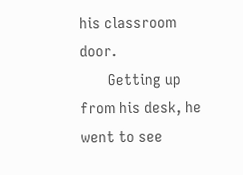his classroom door.
       Getting up from his desk, he went to see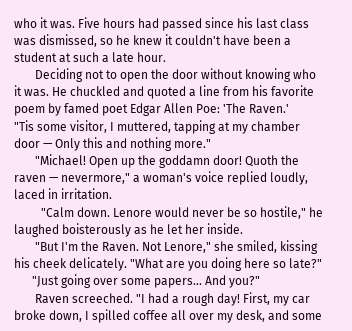who it was. Five hours had passed since his last class was dismissed, so he knew it couldn't have been a student at such a late hour.
       Deciding not to open the door without knowing who it was. He chuckled and quoted a line from his favorite poem by famed poet Edgar Allen Poe: 'The Raven.'
"Tis some visitor, I muttered, tapping at my chamber door — Only this and nothing more."
       "Michael! Open up the goddamn door! Quoth the raven — nevermore," a woman's voice replied loudly, laced in irritation.
         "Calm down. Lenore would never be so hostile," he laughed boisterously as he let her inside.
       "But I'm the Raven. Not Lenore," she smiled, kissing his cheek delicately. "What are you doing here so late?"
      "Just going over some papers... And you?"
       Raven screeched. "I had a rough day! First, my car broke down, I spilled coffee all over my desk, and some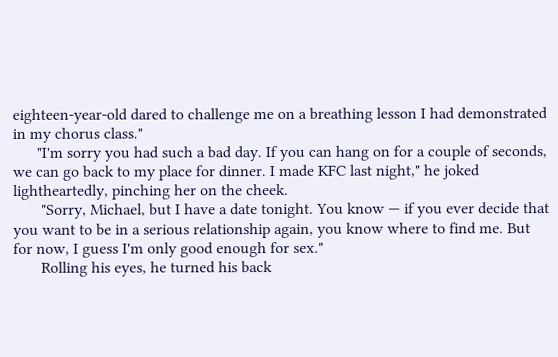eighteen-year-old dared to challenge me on a breathing lesson I had demonstrated in my chorus class."
      "I'm sorry you had such a bad day. If you can hang on for a couple of seconds, we can go back to my place for dinner. I made KFC last night," he joked lightheartedly, pinching her on the cheek.
       "Sorry, Michael, but I have a date tonight. You know — if you ever decide that you want to be in a serious relationship again, you know where to find me. But for now, I guess I'm only good enough for sex."
       Rolling his eyes, he turned his back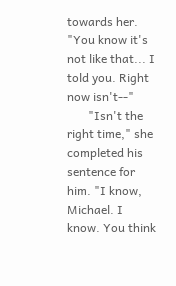towards her. "You know it's not like that... I told you. Right now isn't--"
       "Isn't the right time," she completed his sentence for him. "I know, Michael. I know. You think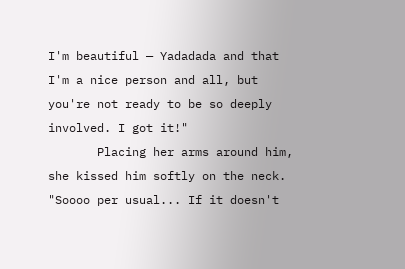I'm beautiful — Yadadada and that I'm a nice person and all, but you're not ready to be so deeply involved. I got it!"
       Placing her arms around him, she kissed him softly on the neck. "Soooo per usual... If it doesn't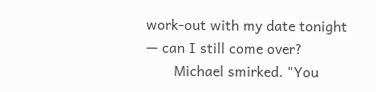work-out with my date tonight — can I still come over?
       Michael smirked. "You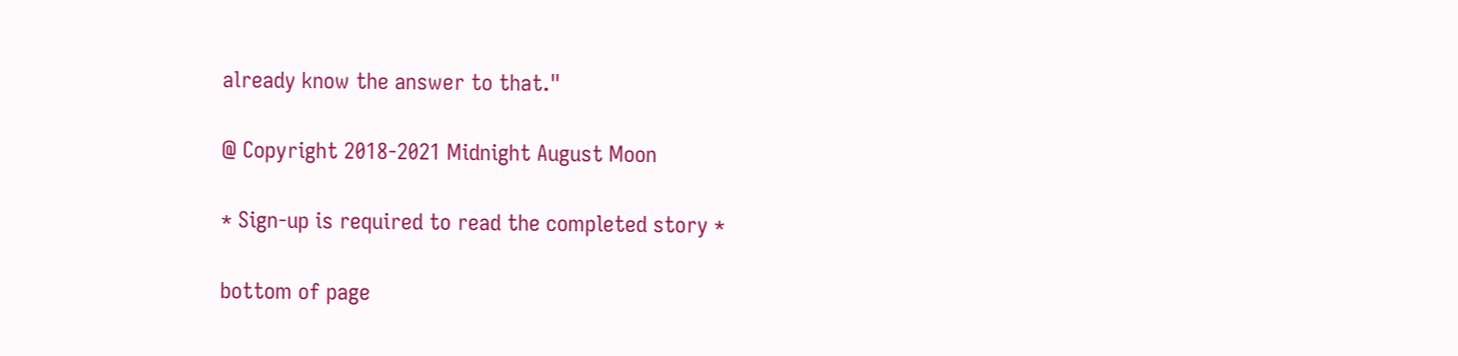already know the answer to that."

@ Copyright 2018-2021 Midnight August Moon

* Sign-up is required to read the completed story *

bottom of page